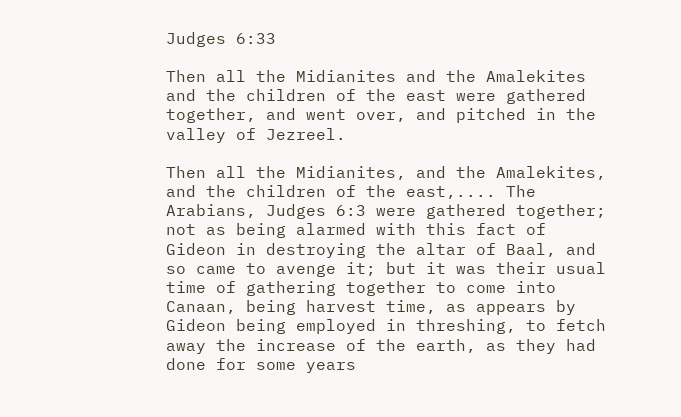Judges 6:33

Then all the Midianites and the Amalekites and the children of the east were gathered together, and went over, and pitched in the valley of Jezreel.

Then all the Midianites, and the Amalekites, and the children of the east,.... The Arabians, Judges 6:3 were gathered together; not as being alarmed with this fact of Gideon in destroying the altar of Baal, and so came to avenge it; but it was their usual time of gathering together to come into Canaan, being harvest time, as appears by Gideon being employed in threshing, to fetch away the increase of the earth, as they had done for some years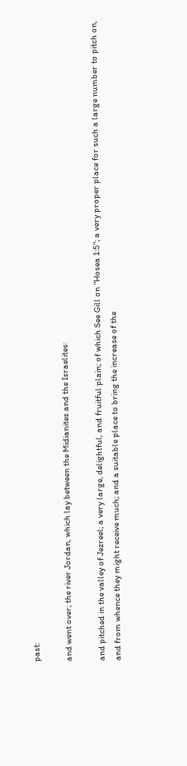past:

and went over; the river Jordan, which lay between the Midianites and the Israelites:

and pitched in the valley of Jezreel; a very large, delightful, and fruitful plain; of which See Gill on "Hosea 1:5"; a very proper place for such a large number to pitch on, and from whence they might receive much; and a suitable place to bring the increase of the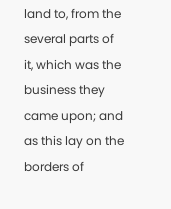land to, from the several parts of it, which was the business they came upon; and as this lay on the borders of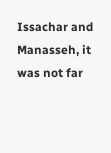Issachar and Manasseh, it was not far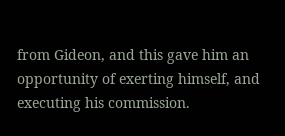from Gideon, and this gave him an opportunity of exerting himself, and executing his commission.